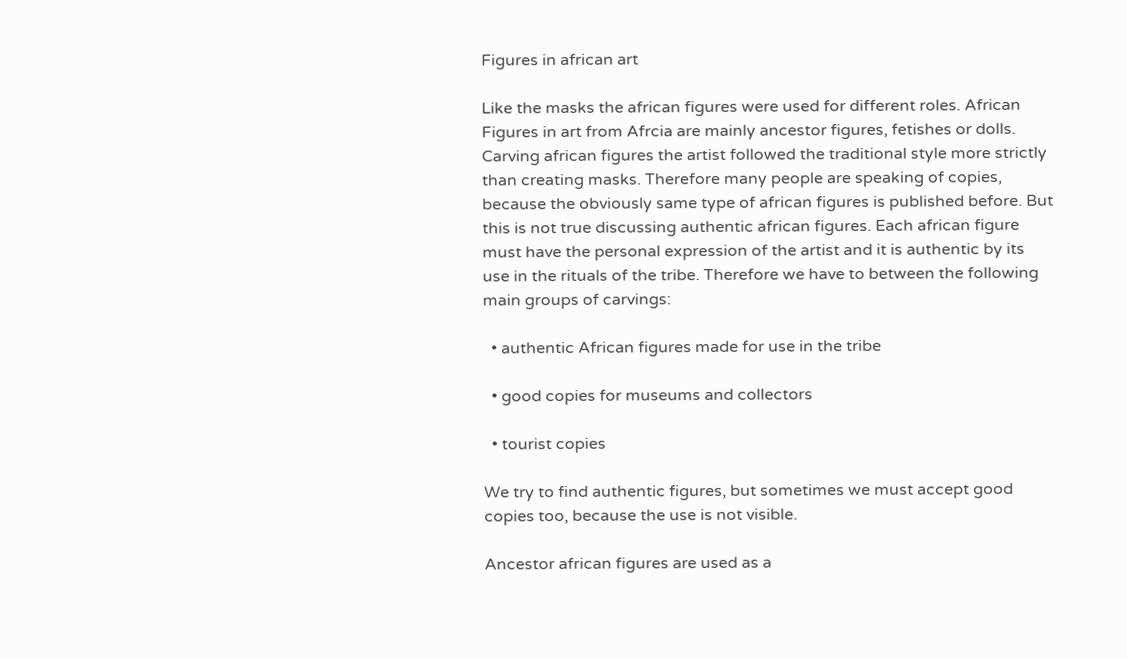Figures in african art

Like the masks the african figures were used for different roles. African Figures in art from Afrcia are mainly ancestor figures, fetishes or dolls. Carving african figures the artist followed the traditional style more strictly than creating masks. Therefore many people are speaking of copies, because the obviously same type of african figures is published before. But this is not true discussing authentic african figures. Each african figure must have the personal expression of the artist and it is authentic by its use in the rituals of the tribe. Therefore we have to between the following main groups of carvings:

  • authentic African figures made for use in the tribe

  • good copies for museums and collectors

  • tourist copies

We try to find authentic figures, but sometimes we must accept good copies too, because the use is not visible.

Ancestor african figures are used as a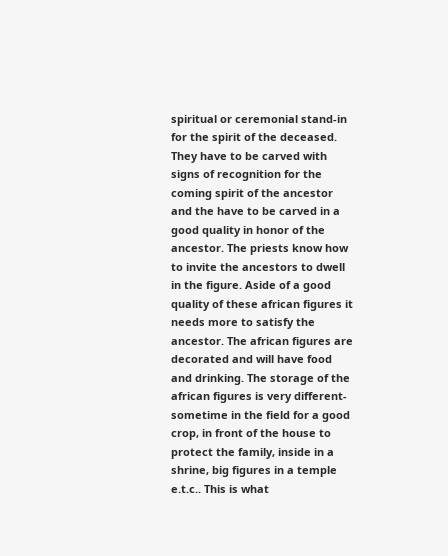spiritual or ceremonial stand-in for the spirit of the deceased. They have to be carved with signs of recognition for the coming spirit of the ancestor and the have to be carved in a good quality in honor of the ancestor. The priests know how to invite the ancestors to dwell in the figure. Aside of a good quality of these african figures it needs more to satisfy the ancestor. The african figures are decorated and will have food and drinking. The storage of the african figures is very different- sometime in the field for a good crop, in front of the house to protect the family, inside in a shrine, big figures in a temple e.t.c.. This is what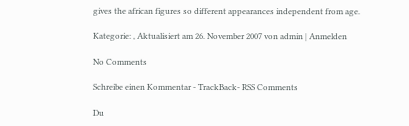gives the african figures so different appearances independent from age.

Kategorie: , Aktualisiert am 26. November 2007 von admin | Anmelden

No Comments

Schreibe einen Kommentar - TrackBack- RSS Comments

Du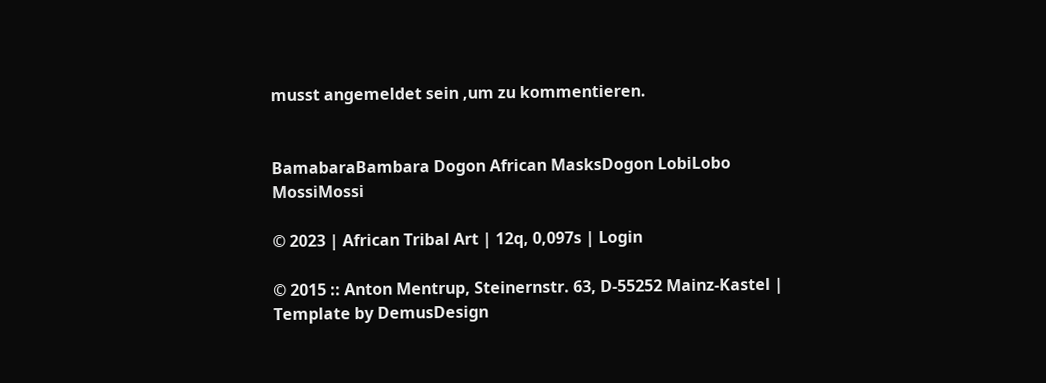musst angemeldet sein ,um zu kommentieren.


BamabaraBambara Dogon African MasksDogon LobiLobo MossiMossi

© 2023 | African Tribal Art | 12q, 0,097s | Login

© 2015 :: Anton Mentrup, Steinernstr. 63, D-55252 Mainz-Kastel | Template by DemusDesign